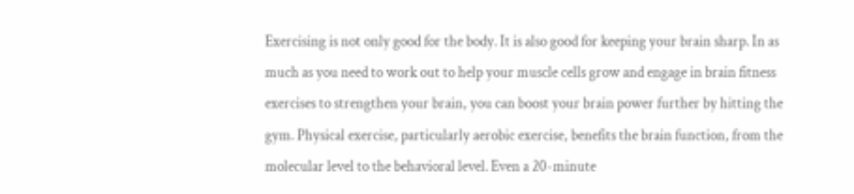Exercising is not only good for the body. It is also good for keeping your brain sharp. In as much as you need to work out to help your muscle cells grow and engage in brain fitness exercises to strengthen your brain, you can boost your brain power further by hitting the gym. Physical exercise, particularly aerobic exercise, benefits the brain function, from the molecular level to the behavioral level. Even a 20-minute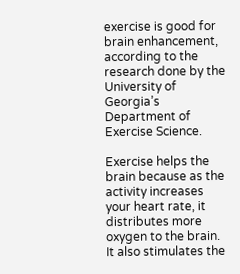exercise is good for brain enhancement, according to the research done by the University of Georgia’s Department of Exercise Science.

Exercise helps the brain because as the activity increases your heart rate, it distributes more oxygen to the brain. It also stimulates the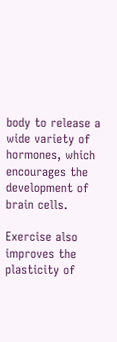body to release a wide variety of hormones, which encourages the development of brain cells.

Exercise also improves the plasticity of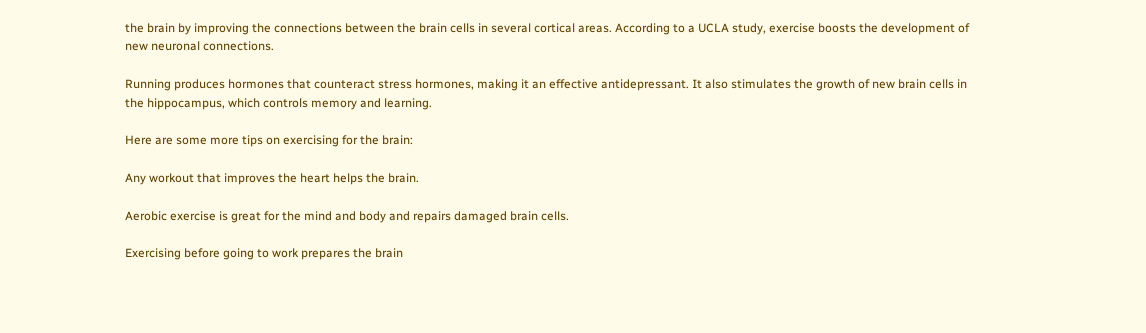the brain by improving the connections between the brain cells in several cortical areas. According to a UCLA study, exercise boosts the development of new neuronal connections.

Running produces hormones that counteract stress hormones, making it an effective antidepressant. It also stimulates the growth of new brain cells in the hippocampus, which controls memory and learning.

Here are some more tips on exercising for the brain:

Any workout that improves the heart helps the brain.

Aerobic exercise is great for the mind and body and repairs damaged brain cells.

Exercising before going to work prepares the brain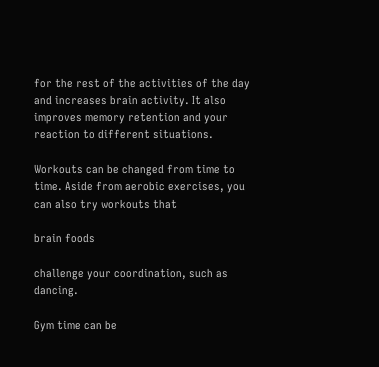for the rest of the activities of the day and increases brain activity. It also improves memory retention and your reaction to different situations.

Workouts can be changed from time to time. Aside from aerobic exercises, you can also try workouts that

brain foods

challenge your coordination, such as dancing.

Gym time can be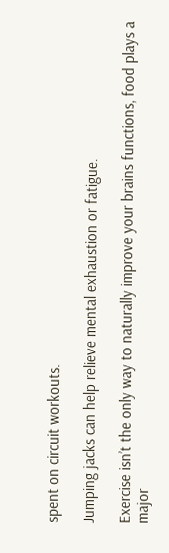spent on circuit workouts.

Jumping jacks can help relieve mental exhaustion or fatigue.

Exercise isn’t the only way to naturally improve your brains functions, food plays a major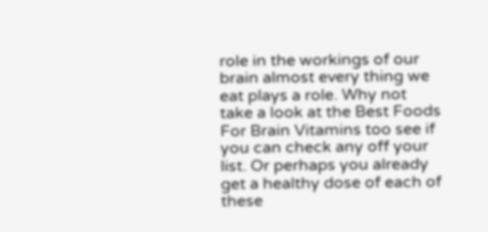role in the workings of our brain almost every thing we eat plays a role. Why not take a look at the Best Foods For Brain Vitamins too see if you can check any off your list. Or perhaps you already get a healthy dose of each of these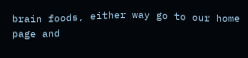brain foods, either way go to our home page and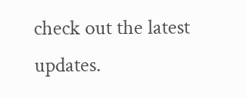check out the latest updates.